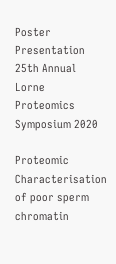Poster Presentation 25th Annual Lorne Proteomics Symposium 2020

Proteomic Characterisation of poor sperm chromatin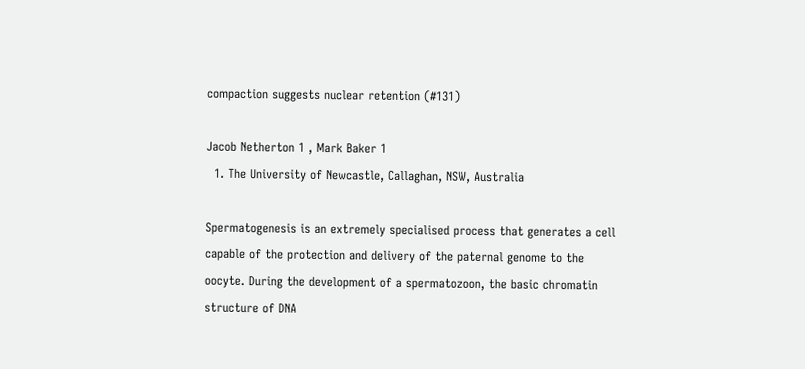compaction suggests nuclear retention (#131)

Jacob Netherton 1 , Mark Baker 1
  1. The University of Newcastle, Callaghan, NSW, Australia

Spermatogenesis is an extremely specialised process that generates a cell capable of the protection and delivery of the paternal genome to the oocyte. During the development of a spermatozoon, the basic chromatin structure of DNA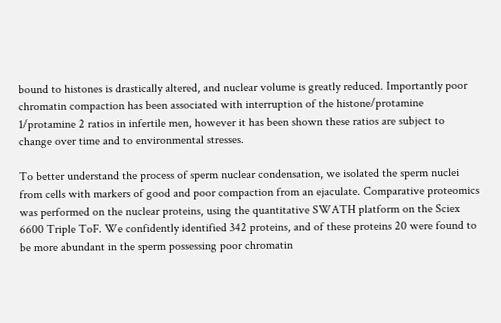bound to histones is drastically altered, and nuclear volume is greatly reduced. Importantly poor chromatin compaction has been associated with interruption of the histone/protamine 1/protamine 2 ratios in infertile men, however it has been shown these ratios are subject to change over time and to environmental stresses.

To better understand the process of sperm nuclear condensation, we isolated the sperm nuclei from cells with markers of good and poor compaction from an ejaculate. Comparative proteomics was performed on the nuclear proteins, using the quantitative SWATH platform on the Sciex 6600 Triple ToF. We confidently identified 342 proteins, and of these proteins 20 were found to be more abundant in the sperm possessing poor chromatin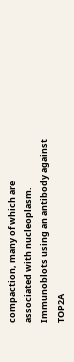compaction, many of which are associated with nucleoplasm. Immunoblots using an antibody against TOP2A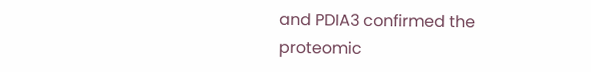and PDIA3 confirmed the proteomic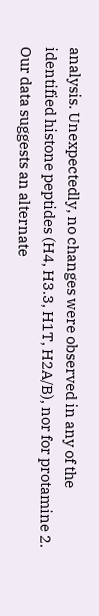analysis. Unexpectedly, no changes were observed in any of the identified histone peptides (H4, H3.3, H1T, H2A/B), nor for protamine 2. Our data suggests an alternate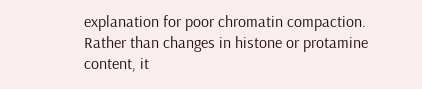explanation for poor chromatin compaction. Rather than changes in histone or protamine content, it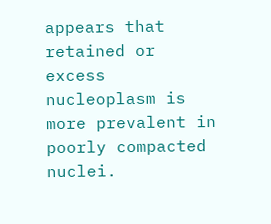appears that retained or excess nucleoplasm is more prevalent in poorly compacted nuclei.